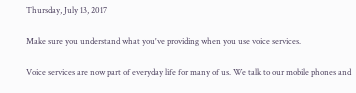Thursday, July 13, 2017

Make sure you understand what you've providing when you use voice services.

Voice services are now part of everyday life for many of us. We talk to our mobile phones and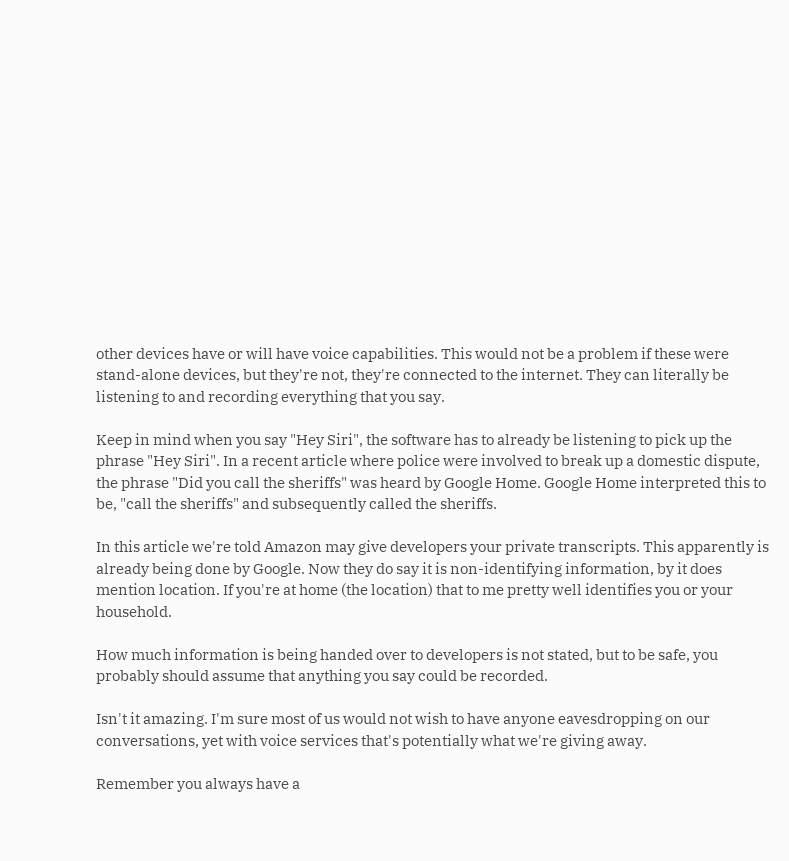other devices have or will have voice capabilities. This would not be a problem if these were stand-alone devices, but they're not, they're connected to the internet. They can literally be listening to and recording everything that you say.

Keep in mind when you say "Hey Siri", the software has to already be listening to pick up the phrase "Hey Siri". In a recent article where police were involved to break up a domestic dispute, the phrase "Did you call the sheriffs" was heard by Google Home. Google Home interpreted this to be, "call the sheriffs" and subsequently called the sheriffs.

In this article we're told Amazon may give developers your private transcripts. This apparently is already being done by Google. Now they do say it is non-identifying information, by it does mention location. If you're at home (the location) that to me pretty well identifies you or your household.

How much information is being handed over to developers is not stated, but to be safe, you probably should assume that anything you say could be recorded.

Isn't it amazing. I'm sure most of us would not wish to have anyone eavesdropping on our conversations, yet with voice services that's potentially what we're giving away.

Remember you always have a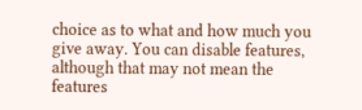choice as to what and how much you give away. You can disable features, although that may not mean the features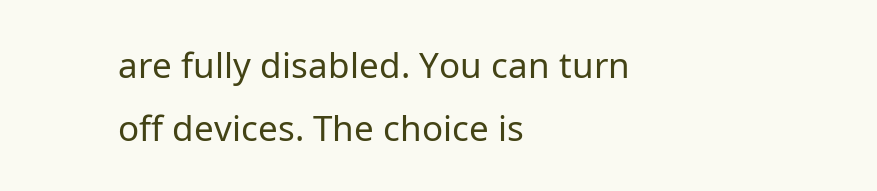are fully disabled. You can turn off devices. The choice is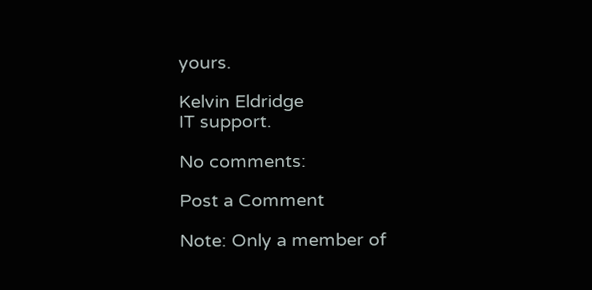yours.

Kelvin Eldridge
IT support.

No comments:

Post a Comment

Note: Only a member of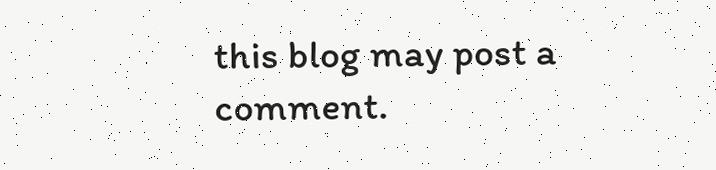this blog may post a comment.